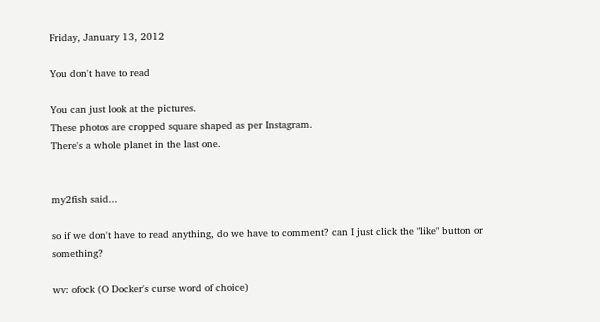Friday, January 13, 2012

You don't have to read

You can just look at the pictures.
These photos are cropped square shaped as per Instagram.
There's a whole planet in the last one.


my2fish said...

so if we don't have to read anything, do we have to comment? can I just click the "like" button or something?

wv: ofock (O Docker's curse word of choice)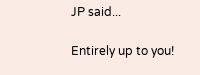JP said...

Entirely up to you!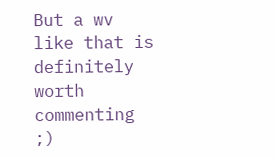But a wv like that is definitely worth commenting ;)